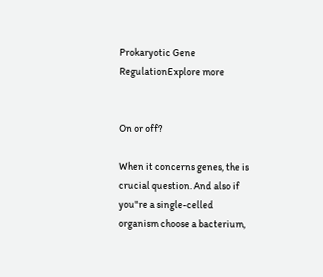Prokaryotic Gene RegulationExplore more


On or off?

When it concerns genes, the is crucial question. And also if you"re a single-celled organism choose a bacterium,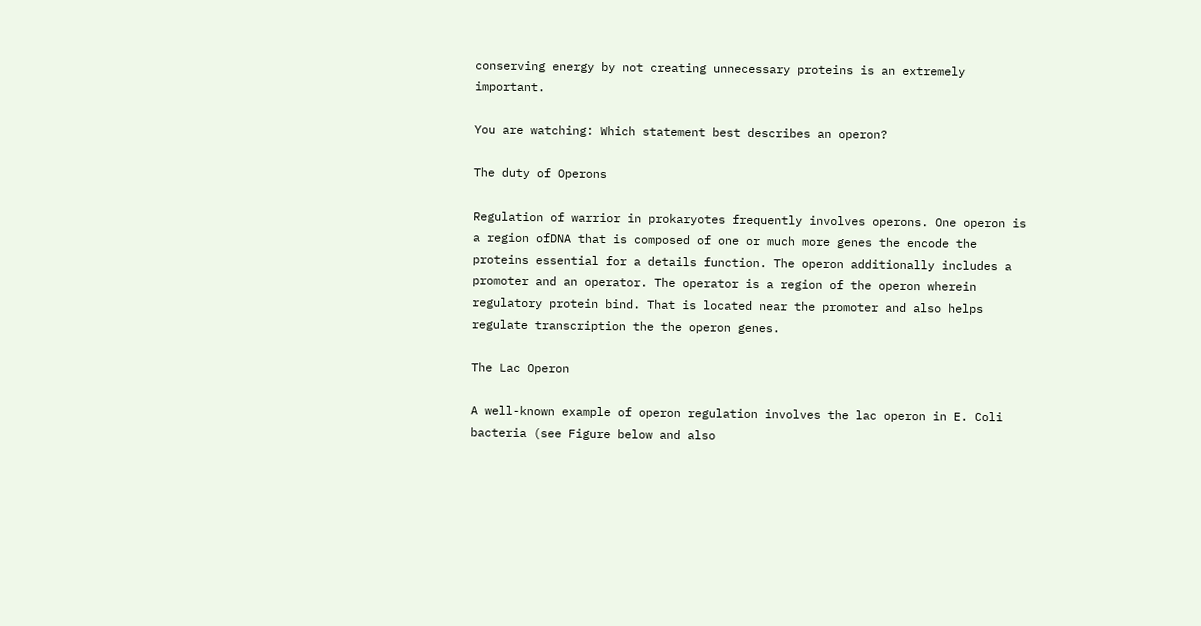conserving energy by not creating unnecessary proteins is an extremely important.

You are watching: Which statement best describes an operon?

The duty of Operons

Regulation of warrior in prokaryotes frequently involves operons. One operon is a region ofDNA that is composed of one or much more genes the encode the proteins essential for a details function. The operon additionally includes a promoter and an operator. The operator is a region of the operon wherein regulatory protein bind. That is located near the promoter and also helps regulate transcription the the operon genes.

The Lac Operon

A well-known example of operon regulation involves the lac operon in E. Coli bacteria (see Figure below and also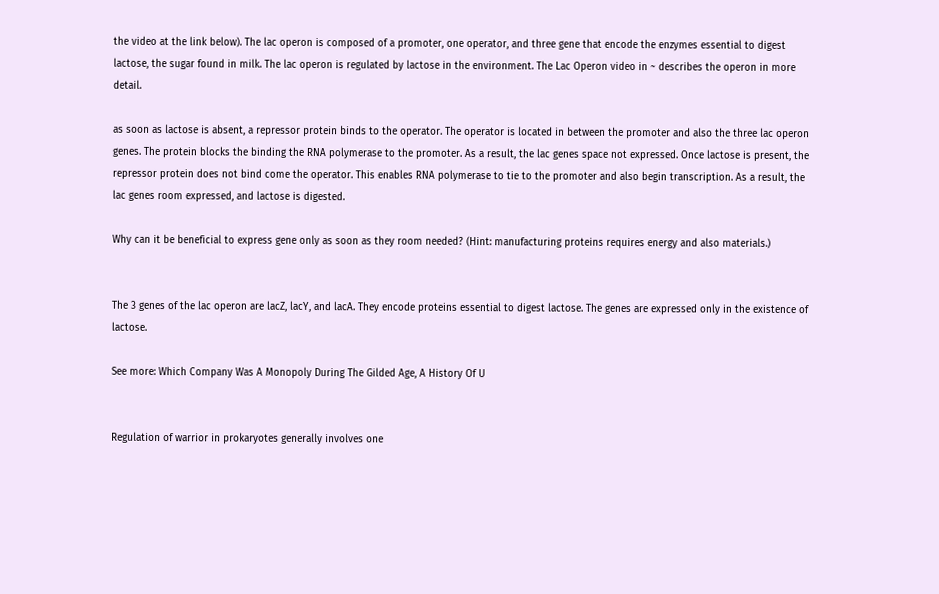the video at the link below). The lac operon is composed of a promoter, one operator, and three gene that encode the enzymes essential to digest lactose, the sugar found in milk. The lac operon is regulated by lactose in the environment. The Lac Operon video in ~ describes the operon in more detail.

as soon as lactose is absent, a repressor protein binds to the operator. The operator is located in between the promoter and also the three lac operon genes. The protein blocks the binding the RNA polymerase to the promoter. As a result, the lac genes space not expressed. Once lactose is present, the repressor protein does not bind come the operator. This enables RNA polymerase to tie to the promoter and also begin transcription. As a result, the lac genes room expressed, and lactose is digested.

Why can it be beneficial to express gene only as soon as they room needed? (Hint: manufacturing proteins requires energy and also materials.)


The 3 genes of the lac operon are lacZ, lacY, and lacA. They encode proteins essential to digest lactose. The genes are expressed only in the existence of lactose.

See more: Which Company Was A Monopoly During The Gilded Age, A History Of U


Regulation of warrior in prokaryotes generally involves one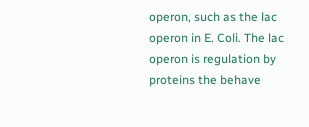operon, such as the lac operon in E. Coli. The lac operon is regulation by proteins the behave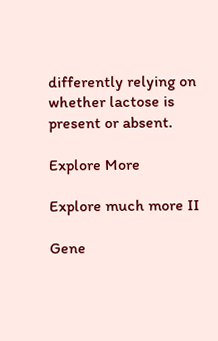differently relying on whether lactose is present or absent.

Explore More

Explore much more II

Gene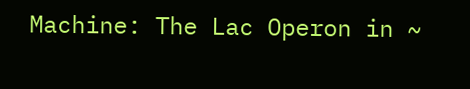Machine: The Lac Operon in ~